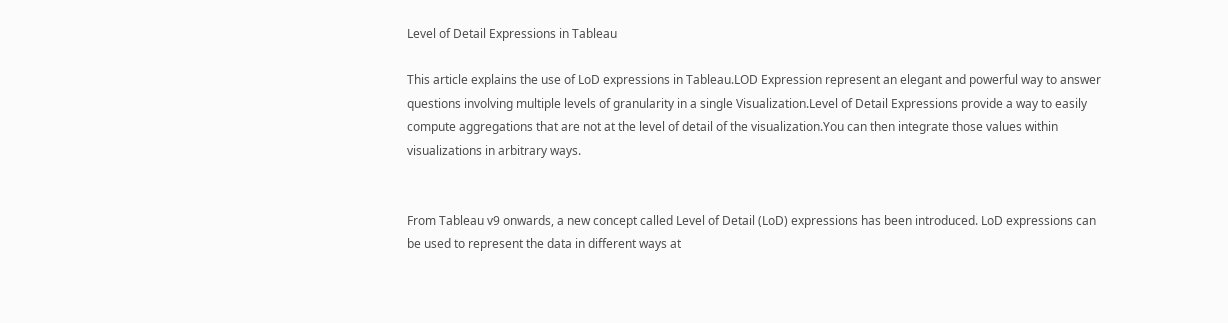Level of Detail Expressions in Tableau

This article explains the use of LoD expressions in Tableau.LOD Expression represent an elegant and powerful way to answer questions involving multiple levels of granularity in a single Visualization.Level of Detail Expressions provide a way to easily compute aggregations that are not at the level of detail of the visualization.You can then integrate those values within visualizations in arbitrary ways.


From Tableau v9 onwards, a new concept called Level of Detail (LoD) expressions has been introduced. LoD expressions can be used to represent the data in different ways at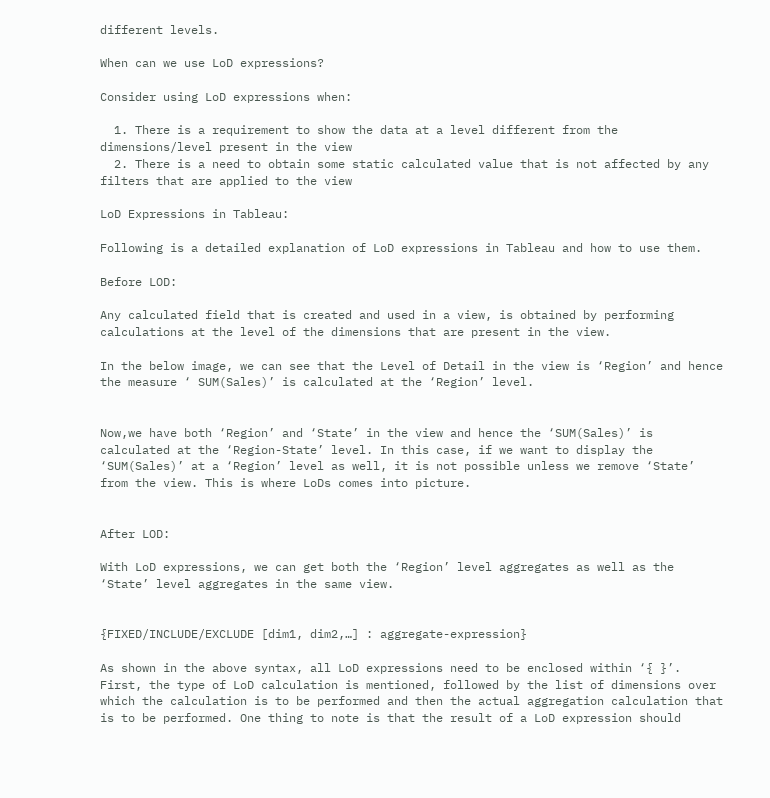different levels.

When can we use LoD expressions?

Consider using LoD expressions when:

  1. There is a requirement to show the data at a level different from the dimensions/level present in the view
  2. There is a need to obtain some static calculated value that is not affected by any filters that are applied to the view

LoD Expressions in Tableau:

Following is a detailed explanation of LoD expressions in Tableau and how to use them.

Before LOD:

Any calculated field that is created and used in a view, is obtained by performing calculations at the level of the dimensions that are present in the view.

In the below image, we can see that the Level of Detail in the view is ‘Region’ and hence the measure ‘ SUM(Sales)’ is calculated at the ‘Region’ level.


Now,we have both ‘Region’ and ‘State’ in the view and hence the ‘SUM(Sales)’ is calculated at the ‘Region-State’ level. In this case, if we want to display the ‘SUM(Sales)’ at a ‘Region’ level as well, it is not possible unless we remove ‘State’ from the view. This is where LoDs comes into picture.


After LOD:

With LoD expressions, we can get both the ‘Region’ level aggregates as well as the ‘State’ level aggregates in the same view.


{FIXED/INCLUDE/EXCLUDE [dim1, dim2,…] : aggregate-expression}

As shown in the above syntax, all LoD expressions need to be enclosed within ‘{ }’. First, the type of LoD calculation is mentioned, followed by the list of dimensions over which the calculation is to be performed and then the actual aggregation calculation that is to be performed. One thing to note is that the result of a LoD expression should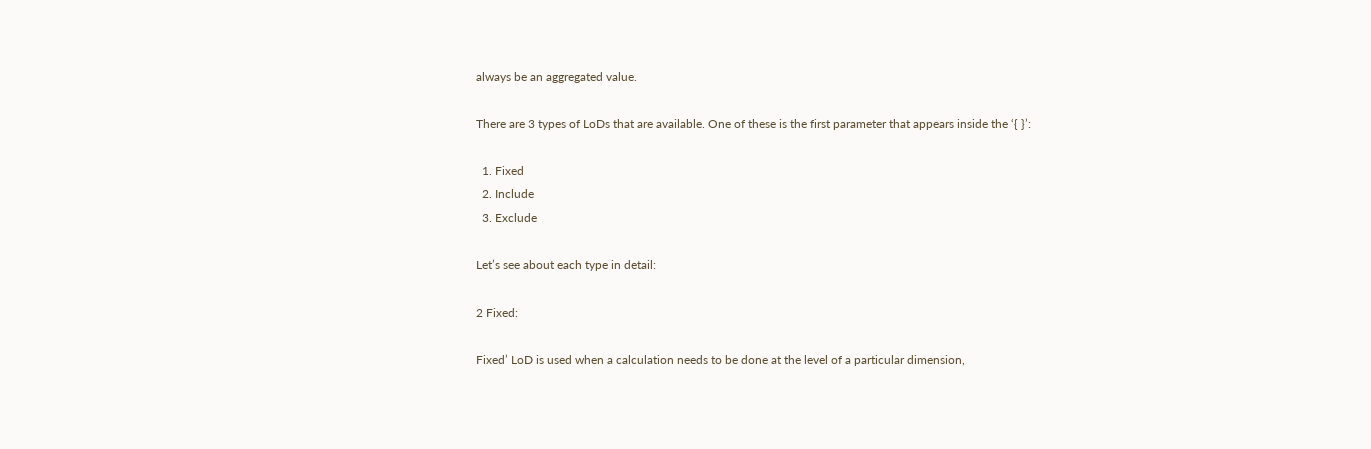always be an aggregated value.

There are 3 types of LoDs that are available. One of these is the first parameter that appears inside the ‘{ }’:

  1. Fixed
  2. Include
  3. Exclude

Let’s see about each type in detail:

2 Fixed:

Fixed’ LoD is used when a calculation needs to be done at the level of a particular dimension,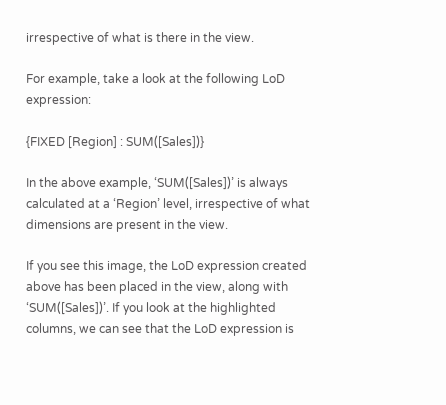irrespective of what is there in the view.

For example, take a look at the following LoD expression:

{FIXED [Region] : SUM([Sales])}

In the above example, ‘SUM([Sales])’ is always calculated at a ‘Region’ level, irrespective of what dimensions are present in the view.

If you see this image, the LoD expression created above has been placed in the view, along with ‘SUM([Sales])’. If you look at the highlighted columns, we can see that the LoD expression is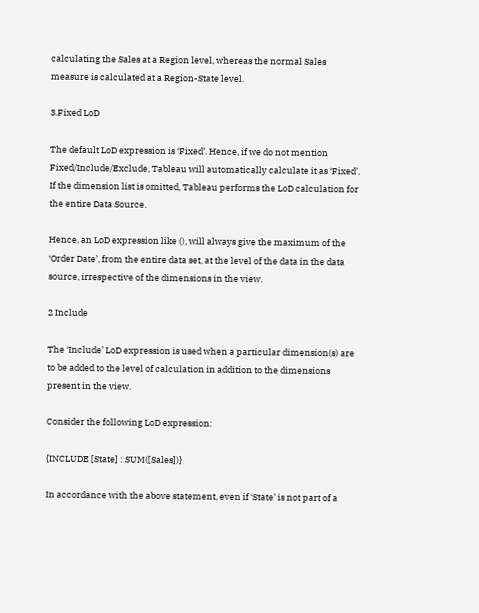calculating the Sales at a Region level, whereas the normal Sales measure is calculated at a Region-State level.

3.Fixed LoD

The default LoD expression is ‘Fixed’. Hence, if we do not mention Fixed/Include/Exclude, Tableau will automatically calculate it as ‘Fixed’. If the dimension list is omitted, Tableau performs the LoD calculation for the entire Data Source.

Hence, an LoD expression like (), will always give the maximum of the ‘Order Date’, from the entire data set, at the level of the data in the data source, irrespective of the dimensions in the view.

2 Include

The ‘Include’ LoD expression is used when a particular dimension(s) are to be added to the level of calculation in addition to the dimensions present in the view.

Consider the following LoD expression:

{INCLUDE [State] : SUM([Sales])}

In accordance with the above statement, even if ‘State’ is not part of a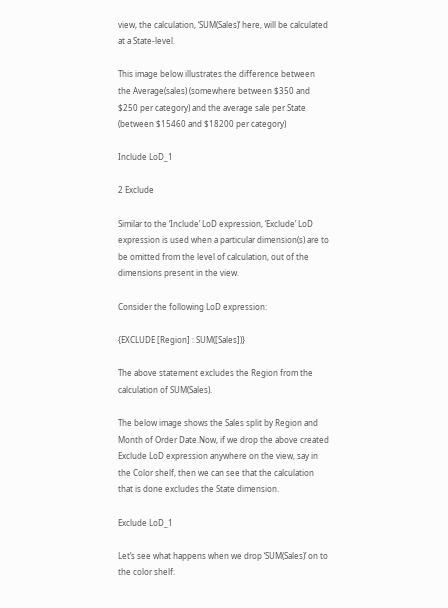view, the calculation, ‘SUM(Sales)’ here, will be calculated at a State-level.

This image below illustrates the difference between the Average(sales) (somewhere between $350 and $250 per category) and the average sale per State (between $15460 and $18200 per category)

Include LoD_1

2 Exclude

Similar to the ‘Include’ LoD expression, ‘Exclude’ LoD expression is used when a particular dimension(s) are to be omitted from the level of calculation, out of the dimensions present in the view.

Consider the following LoD expression:

{EXCLUDE [Region] : SUM([Sales])}

The above statement excludes the Region from the calculation of SUM(Sales).

The below image shows the Sales split by Region and Month of Order Date.Now, if we drop the above created Exclude LoD expression anywhere on the view, say in the Color shelf, then we can see that the calculation that is done excludes the State dimension.

Exclude LoD_1

Let’s see what happens when we drop ‘SUM(Sales)’ on to the color shelf: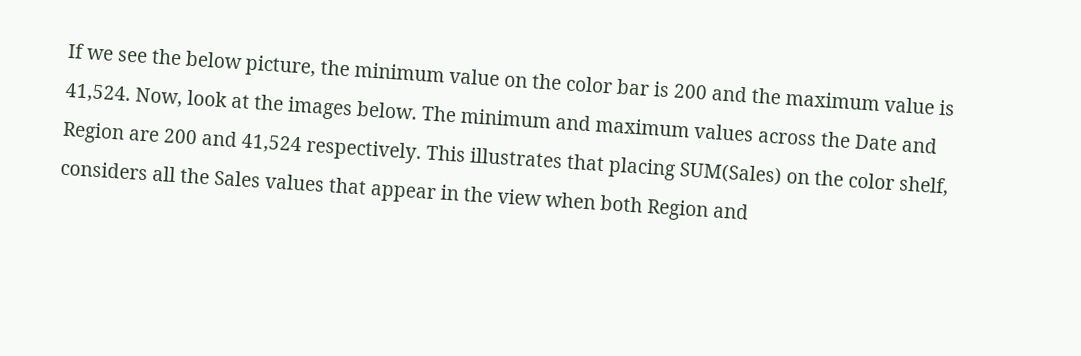If we see the below picture, the minimum value on the color bar is 200 and the maximum value is 41,524. Now, look at the images below. The minimum and maximum values across the Date and Region are 200 and 41,524 respectively. This illustrates that placing SUM(Sales) on the color shelf, considers all the Sales values that appear in the view when both Region and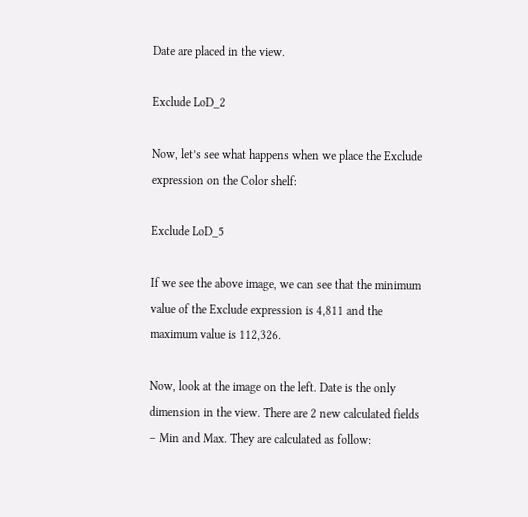Date are placed in the view.

Exclude LoD_2

Now, let’s see what happens when we place the Exclude expression on the Color shelf:

Exclude LoD_5

If we see the above image, we can see that the minimum value of the Exclude expression is 4,811 and the maximum value is 112,326.

Now, look at the image on the left. Date is the only dimension in the view. There are 2 new calculated fields – Min and Max. They are calculated as follow: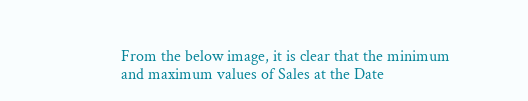From the below image, it is clear that the minimum and maximum values of Sales at the Date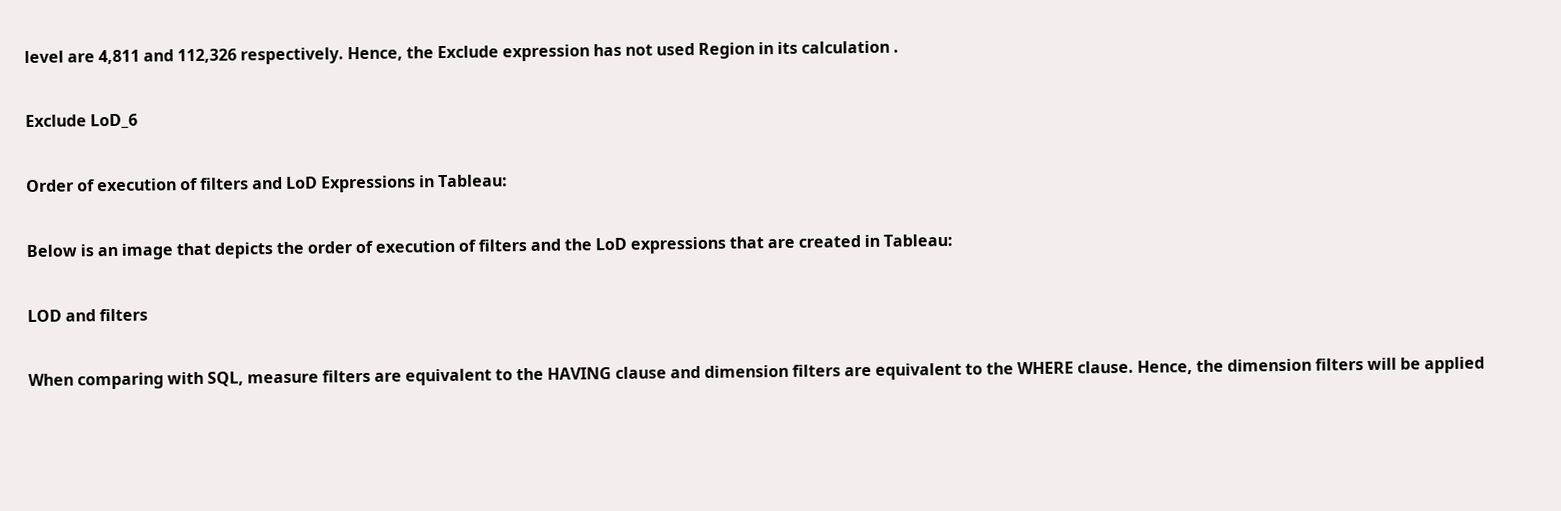level are 4,811 and 112,326 respectively. Hence, the Exclude expression has not used Region in its calculation .

Exclude LoD_6

Order of execution of filters and LoD Expressions in Tableau:

Below is an image that depicts the order of execution of filters and the LoD expressions that are created in Tableau:

LOD and filters

When comparing with SQL, measure filters are equivalent to the HAVING clause and dimension filters are equivalent to the WHERE clause. Hence, the dimension filters will be applied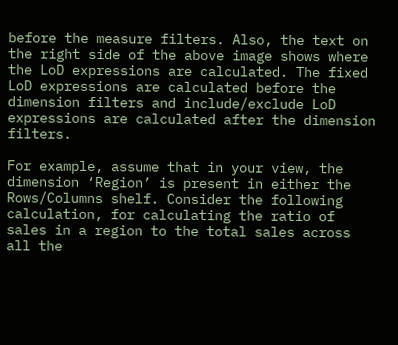before the measure filters. Also, the text on the right side of the above image shows where the LoD expressions are calculated. The fixed LoD expressions are calculated before the dimension filters and include/exclude LoD expressions are calculated after the dimension filters.

For example, assume that in your view, the dimension ‘Region’ is present in either the Rows/Columns shelf. Consider the following calculation, for calculating the ratio of sales in a region to the total sales across all the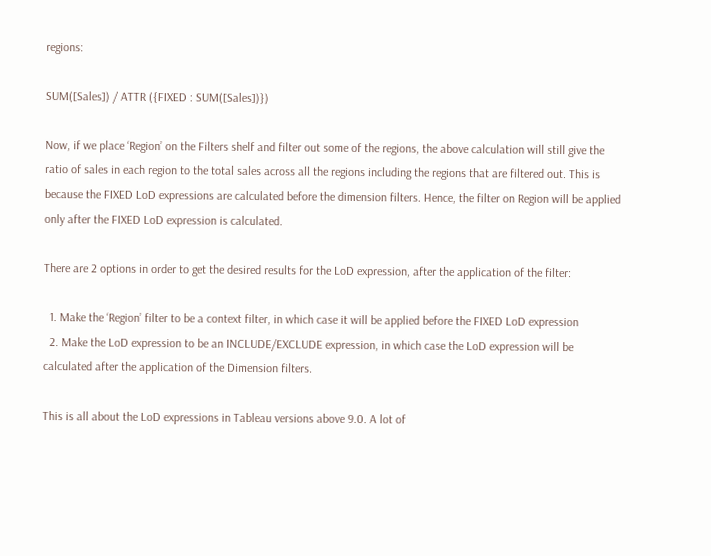regions:

SUM([Sales]) / ATTR ({FIXED : SUM([Sales])})

Now, if we place ‘Region’ on the Filters shelf and filter out some of the regions, the above calculation will still give the ratio of sales in each region to the total sales across all the regions including the regions that are filtered out. This is because the FIXED LoD expressions are calculated before the dimension filters. Hence, the filter on Region will be applied only after the FIXED LoD expression is calculated.

There are 2 options in order to get the desired results for the LoD expression, after the application of the filter:

  1. Make the ‘Region’ filter to be a context filter, in which case it will be applied before the FIXED LoD expression
  2. Make the LoD expression to be an INCLUDE/EXCLUDE expression, in which case the LoD expression will be calculated after the application of the Dimension filters.

This is all about the LoD expressions in Tableau versions above 9.0. A lot of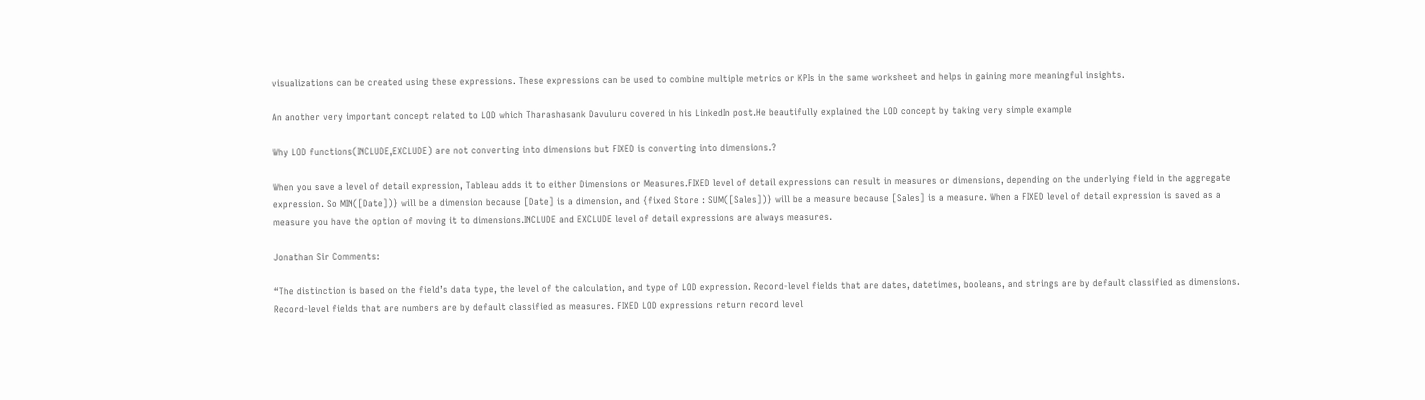visualizations can be created using these expressions. These expressions can be used to combine multiple metrics or KPIs in the same worksheet and helps in gaining more meaningful insights.

An another very important concept related to LOD which Tharashasank Davuluru covered in his LinkedIn post.He beautifully explained the LOD concept by taking very simple example

Why LOD functions(INCLUDE,EXCLUDE) are not converting into dimensions but FIXED is converting into dimensions.?

When you save a level of detail expression, Tableau adds it to either Dimensions or Measures.FIXED level of detail expressions can result in measures or dimensions, depending on the underlying field in the aggregate expression. So MIN([Date])} will be a dimension because [Date] is a dimension, and {fixed Store : SUM([Sales])} will be a measure because [Sales] is a measure. When a FIXED level of detail expression is saved as a measure you have the option of moving it to dimensions.INCLUDE and EXCLUDE level of detail expressions are always measures.

Jonathan Sir Comments:

“The distinction is based on the field’s data type, the level of the calculation, and type of LOD expression. Record-level fields that are dates, datetimes, booleans, and strings are by default classified as dimensions. Record-level fields that are numbers are by default classified as measures. FIXED LOD expressions return record level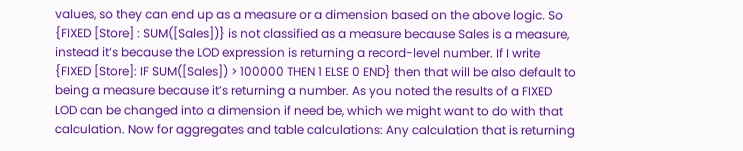values, so they can end up as a measure or a dimension based on the above logic. So {FIXED [Store] : SUM([Sales])} is not classified as a measure because Sales is a measure, instead it’s because the LOD expression is returning a record-level number. If I write {FIXED [Store]: IF SUM([Sales]) > 100000 THEN 1 ELSE 0 END} then that will be also default to being a measure because it’s returning a number. As you noted the results of a FIXED LOD can be changed into a dimension if need be, which we might want to do with that calculation. Now for aggregates and table calculations: Any calculation that is returning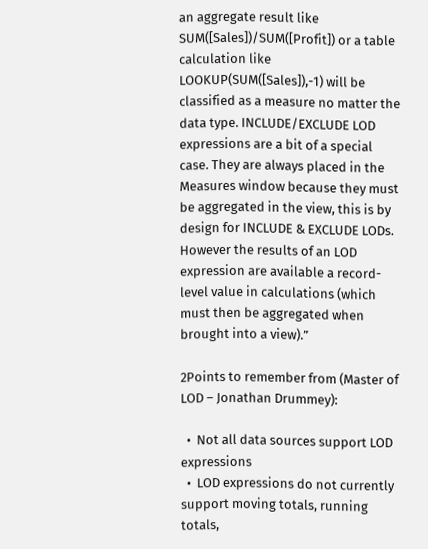an aggregate result like SUM([Sales])/SUM([Profit]) or a table calculation like LOOKUP(SUM([Sales]),-1) will be classified as a measure no matter the data type. INCLUDE/EXCLUDE LOD expressions are a bit of a special case. They are always placed in the Measures window because they must be aggregated in the view, this is by design for INCLUDE & EXCLUDE LODs. However the results of an LOD expression are available a record-level value in calculations (which must then be aggregated when brought into a view).”

2Points to remember from (Master of LOD – Jonathan Drummey):

  •  Not all data sources support LOD expressions
  •  LOD expressions do not currently support moving totals, running totals,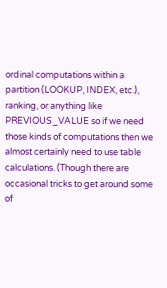ordinal computations within a partition (LOOKUP, INDEX, etc.), ranking, or anything like PREVIOUS_VALUE so if we need those kinds of computations then we almost certainly need to use table calculations. (Though there are occasional tricks to get around some of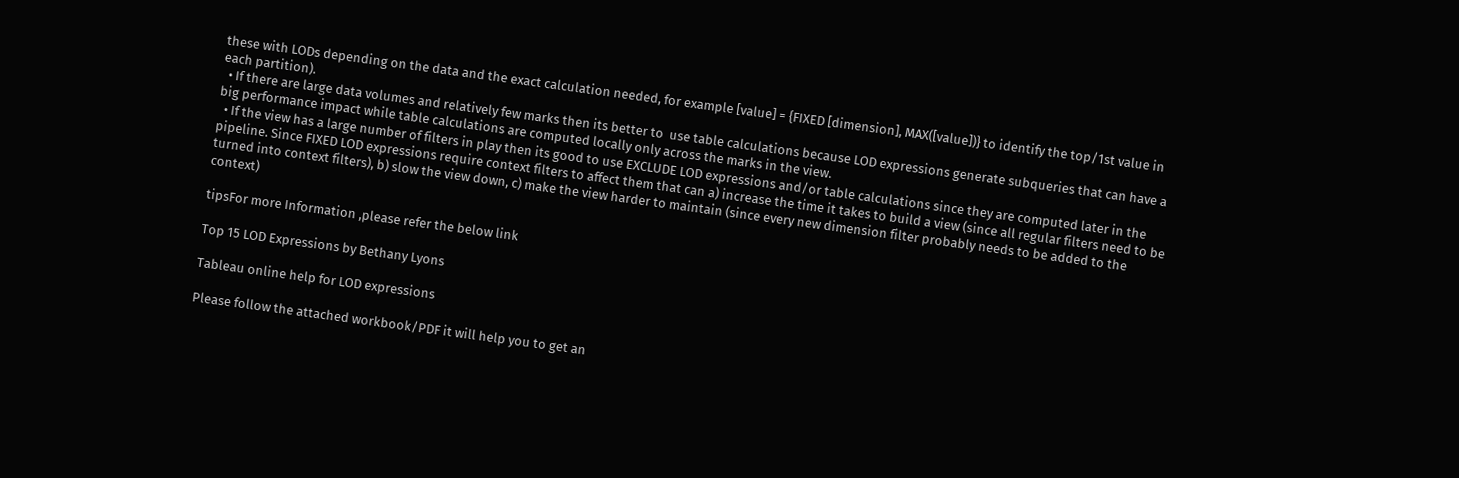these with LODs depending on the data and the exact calculation needed, for example [value] = {FIXED [dimension], MAX([value])} to identify the top/1st value in each partition).
  • If there are large data volumes and relatively few marks then its better to  use table calculations because LOD expressions generate subqueries that can have a big performance impact while table calculations are computed locally only across the marks in the view.
  • If the view has a large number of filters in play then its good to use EXCLUDE LOD expressions and/or table calculations since they are computed later in the pipeline. Since FIXED LOD expressions require context filters to affect them that can a) increase the time it takes to build a view (since all regular filters need to be turned into context filters), b) slow the view down, c) make the view harder to maintain (since every new dimension filter probably needs to be added to the context)

tipsFor more Information ,please refer the below link

Top 15 LOD Expressions by Bethany Lyons

Tableau online help for LOD expressions

Please follow the attached workbook/PDF it will help you to get an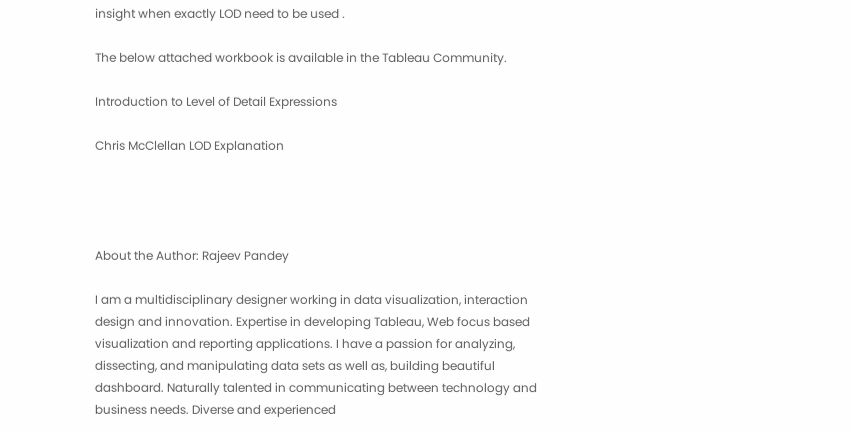insight when exactly LOD need to be used .

The below attached workbook is available in the Tableau Community.

Introduction to Level of Detail Expressions

Chris McClellan LOD Explanation




About the Author: Rajeev Pandey

I am a multidisciplinary designer working in data visualization, interaction design and innovation. Expertise in developing Tableau, Web focus based visualization and reporting applications. I have a passion for analyzing, dissecting, and manipulating data sets as well as, building beautiful dashboard. Naturally talented in communicating between technology and business needs. Diverse and experienced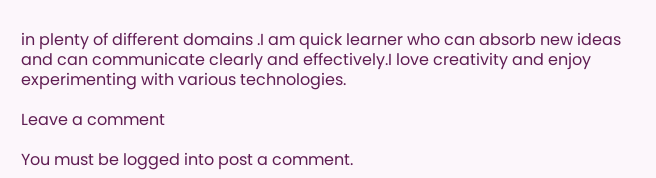in plenty of different domains .I am quick learner who can absorb new ideas and can communicate clearly and effectively.I love creativity and enjoy experimenting with various technologies.

Leave a comment

You must be logged into post a comment.